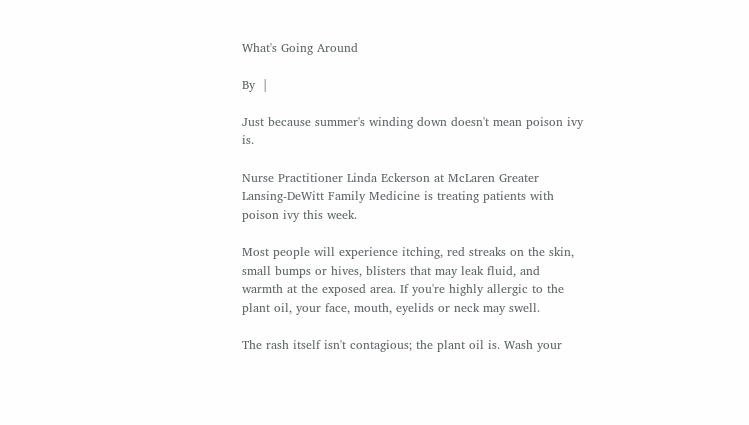What's Going Around

By  |

Just because summer's winding down doesn't mean poison ivy is.

Nurse Practitioner Linda Eckerson at McLaren Greater Lansing-DeWitt Family Medicine is treating patients with poison ivy this week.

Most people will experience itching, red streaks on the skin, small bumps or hives, blisters that may leak fluid, and warmth at the exposed area. If you're highly allergic to the plant oil, your face, mouth, eyelids or neck may swell.

The rash itself isn't contagious; the plant oil is. Wash your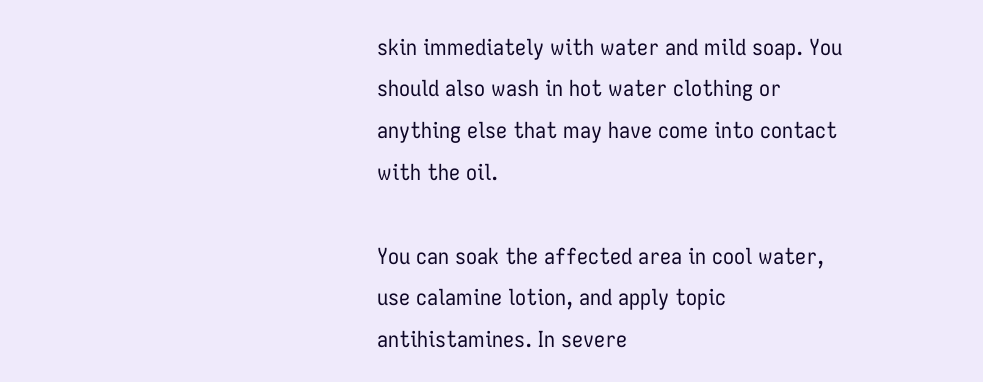skin immediately with water and mild soap. You should also wash in hot water clothing or anything else that may have come into contact with the oil.

You can soak the affected area in cool water, use calamine lotion, and apply topic antihistamines. In severe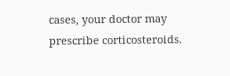cases, your doctor may prescribe corticosteroids.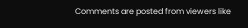Comments are posted from viewers like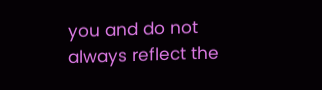you and do not always reflect the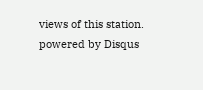views of this station. powered by Disqus